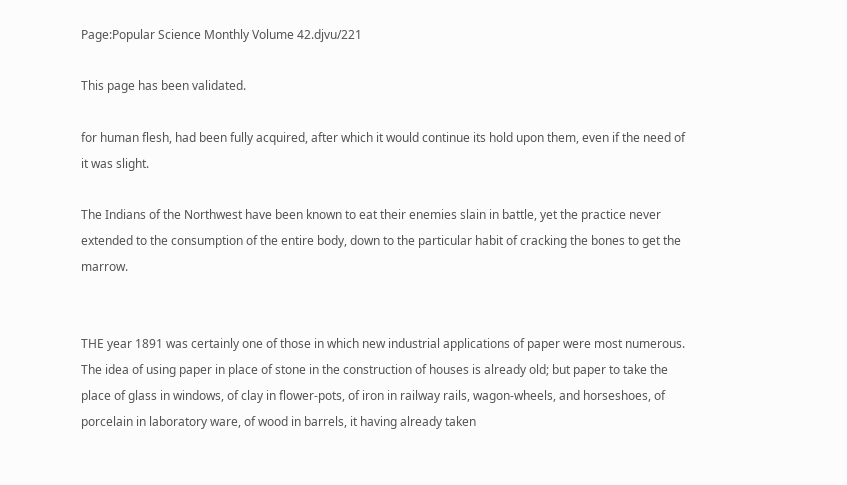Page:Popular Science Monthly Volume 42.djvu/221

This page has been validated.

for human flesh, had been fully acquired, after which it would continue its hold upon them, even if the need of it was slight.

The Indians of the Northwest have been known to eat their enemies slain in battle, yet the practice never extended to the consumption of the entire body, down to the particular habit of cracking the bones to get the marrow.


THE year 1891 was certainly one of those in which new industrial applications of paper were most numerous. The idea of using paper in place of stone in the construction of houses is already old; but paper to take the place of glass in windows, of clay in flower-pots, of iron in railway rails, wagon-wheels, and horseshoes, of porcelain in laboratory ware, of wood in barrels, it having already taken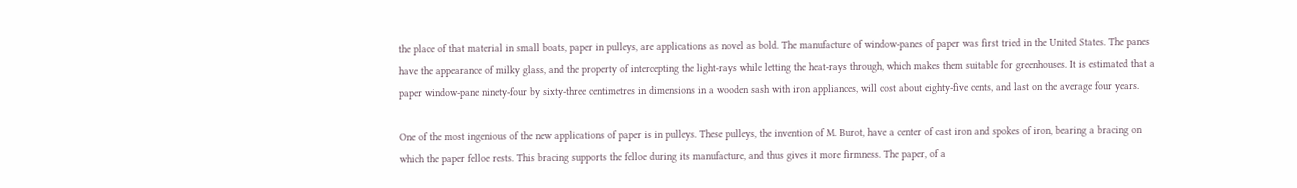the place of that material in small boats, paper in pulleys, are applications as novel as bold. The manufacture of window-panes of paper was first tried in the United States. The panes have the appearance of milky glass, and the property of intercepting the light-rays while letting the heat-rays through, which makes them suitable for greenhouses. It is estimated that a paper window-pane ninety-four by sixty-three centimetres in dimensions in a wooden sash with iron appliances, will cost about eighty-five cents, and last on the average four years.

One of the most ingenious of the new applications of paper is in pulleys. These pulleys, the invention of M. Burot, have a center of cast iron and spokes of iron, bearing a bracing on which the paper felloe rests. This bracing supports the felloe during its manufacture, and thus gives it more firmness. The paper, of a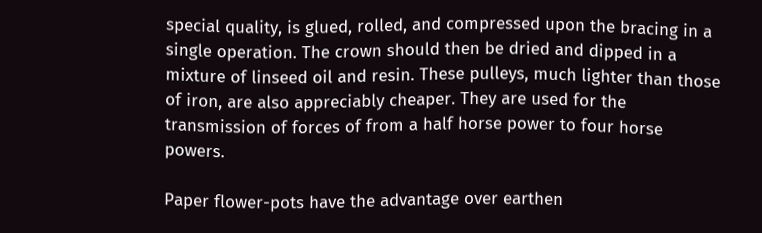special quality, is glued, rolled, and compressed upon the bracing in a single operation. The crown should then be dried and dipped in a mixture of linseed oil and resin. These pulleys, much lighter than those of iron, are also appreciably cheaper. They are used for the transmission of forces of from a half horse power to four horse powers.

Paper flower-pots have the advantage over earthen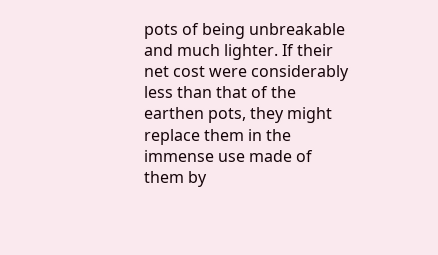pots of being unbreakable and much lighter. If their net cost were considerably less than that of the earthen pots, they might replace them in the immense use made of them by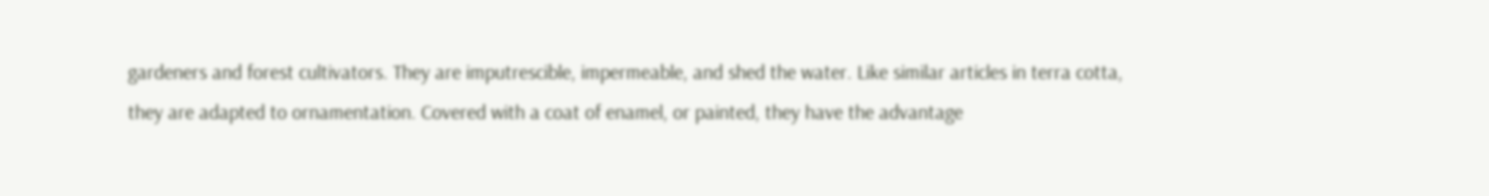gardeners and forest cultivators. They are imputrescible, impermeable, and shed the water. Like similar articles in terra cotta, they are adapted to ornamentation. Covered with a coat of enamel, or painted, they have the advantage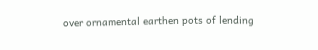over ornamental earthen pots of lending